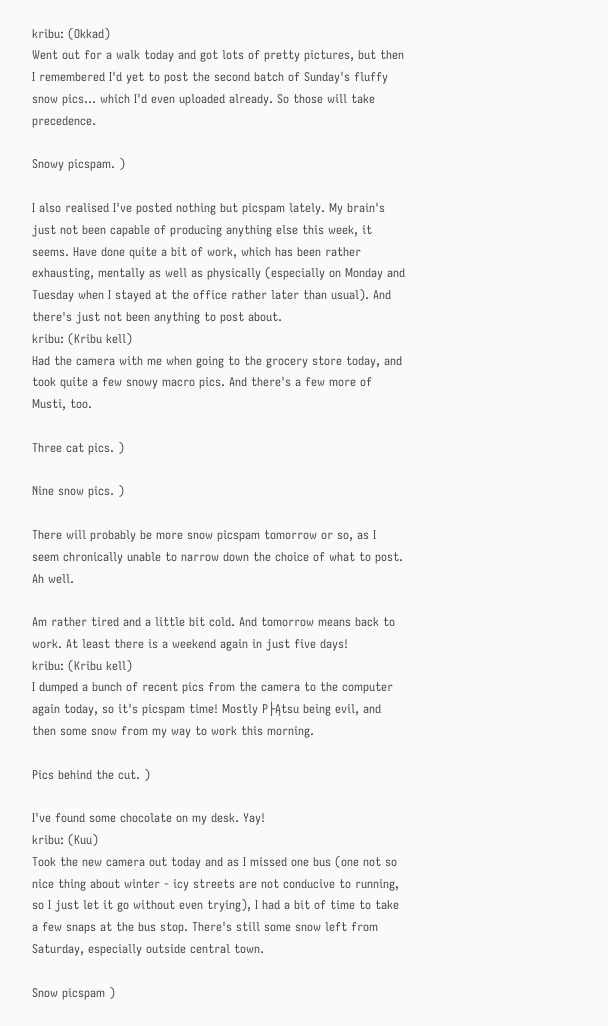kribu: (Okkad)
Went out for a walk today and got lots of pretty pictures, but then I remembered I'd yet to post the second batch of Sunday's fluffy snow pics... which I'd even uploaded already. So those will take precedence.

Snowy picspam. )

I also realised I've posted nothing but picspam lately. My brain's just not been capable of producing anything else this week, it seems. Have done quite a bit of work, which has been rather exhausting, mentally as well as physically (especially on Monday and Tuesday when I stayed at the office rather later than usual). And there's just not been anything to post about.
kribu: (Kribu kell)
Had the camera with me when going to the grocery store today, and took quite a few snowy macro pics. And there's a few more of Musti, too.

Three cat pics. )

Nine snow pics. )

There will probably be more snow picspam tomorrow or so, as I seem chronically unable to narrow down the choice of what to post. Ah well.

Am rather tired and a little bit cold. And tomorrow means back to work. At least there is a weekend again in just five days!
kribu: (Kribu kell)
I dumped a bunch of recent pics from the camera to the computer again today, so it's picspam time! Mostly P├Ątsu being evil, and then some snow from my way to work this morning.

Pics behind the cut. )

I've found some chocolate on my desk. Yay!
kribu: (Kuu)
Took the new camera out today and as I missed one bus (one not so nice thing about winter - icy streets are not conducive to running, so I just let it go without even trying), I had a bit of time to take a few snaps at the bus stop. There's still some snow left from Saturday, especially outside central town.

Snow picspam )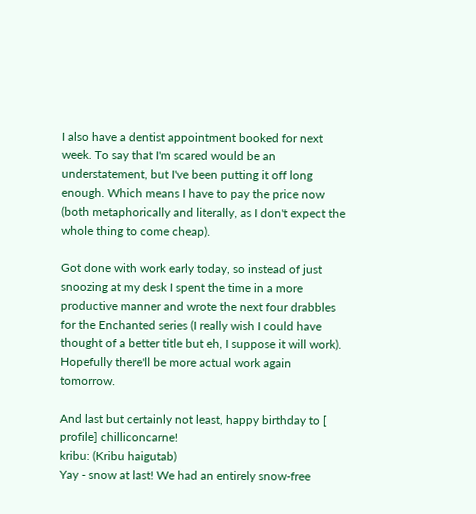I also have a dentist appointment booked for next week. To say that I'm scared would be an understatement, but I've been putting it off long enough. Which means I have to pay the price now (both metaphorically and literally, as I don't expect the whole thing to come cheap).

Got done with work early today, so instead of just snoozing at my desk I spent the time in a more productive manner and wrote the next four drabbles for the Enchanted series (I really wish I could have thought of a better title but eh, I suppose it will work). Hopefully there'll be more actual work again tomorrow.

And last but certainly not least, happy birthday to [ profile] chilliconcarne!
kribu: (Kribu haigutab)
Yay - snow at last! We had an entirely snow-free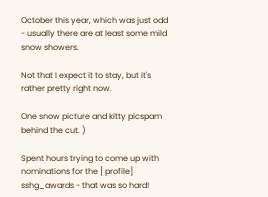October this year, which was just odd - usually there are at least some mild snow showers.

Not that I expect it to stay, but it's rather pretty right now.

One snow picture and kitty picspam behind the cut. )

Spent hours trying to come up with nominations for the [ profile] sshg_awards - that was so hard!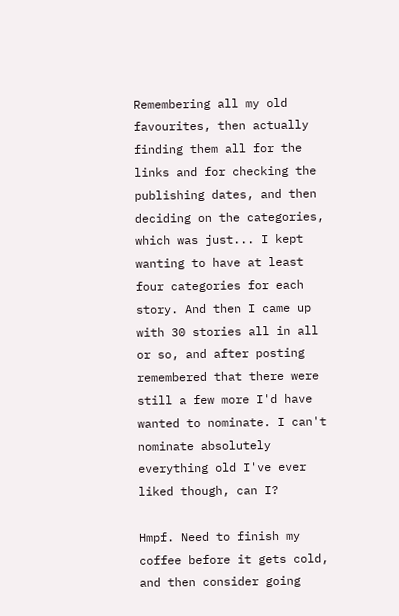Remembering all my old favourites, then actually finding them all for the links and for checking the publishing dates, and then deciding on the categories, which was just... I kept wanting to have at least four categories for each story. And then I came up with 30 stories all in all or so, and after posting remembered that there were still a few more I'd have wanted to nominate. I can't nominate absolutely everything old I've ever liked though, can I?

Hmpf. Need to finish my coffee before it gets cold, and then consider going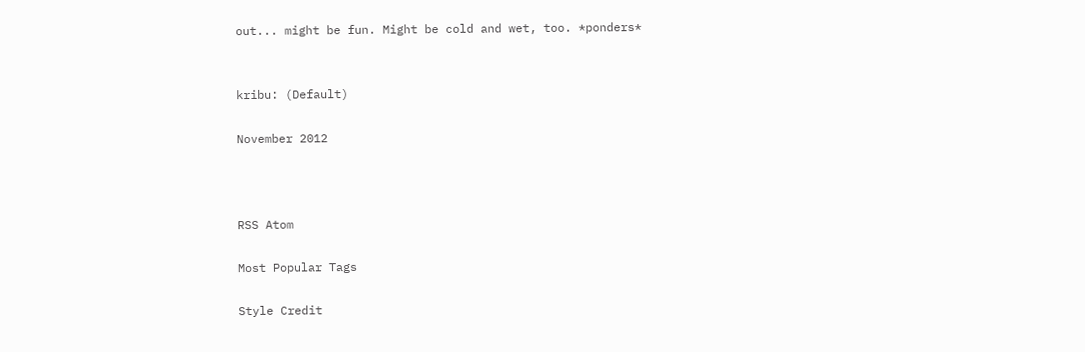out... might be fun. Might be cold and wet, too. *ponders*


kribu: (Default)

November 2012



RSS Atom

Most Popular Tags

Style Credit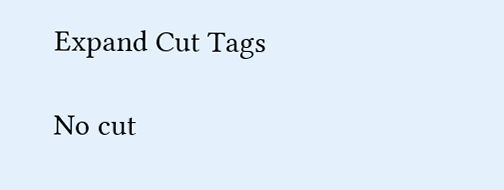Expand Cut Tags

No cut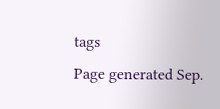tags
Page generated Sep.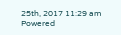25th, 2017 11:29 am
Powered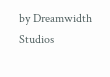by Dreamwidth Studios